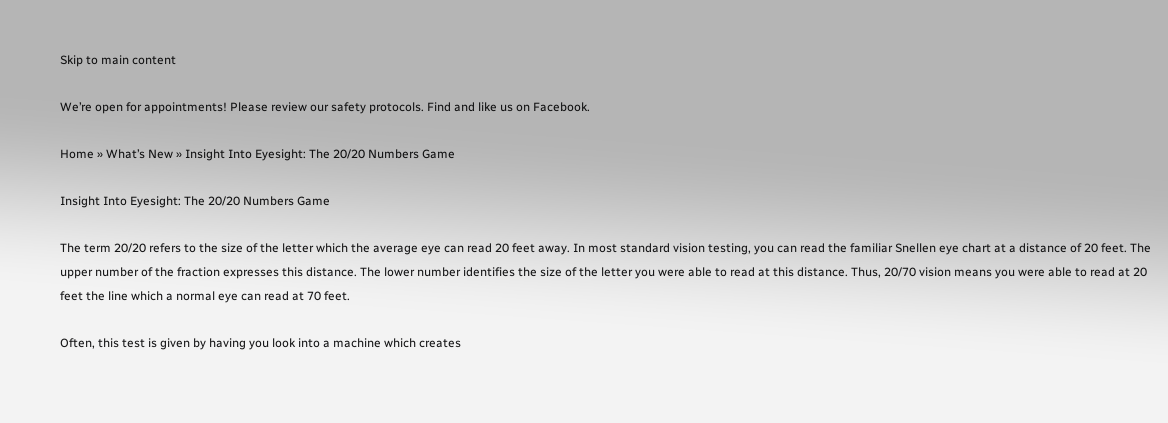Skip to main content

We’re open for appointments! Please review our safety protocols. Find and like us on Facebook.

Home » What’s New » Insight Into Eyesight: The 20/20 Numbers Game

Insight Into Eyesight: The 20/20 Numbers Game

The term 20/20 refers to the size of the letter which the average eye can read 20 feet away. In most standard vision testing, you can read the familiar Snellen eye chart at a distance of 20 feet. The upper number of the fraction expresses this distance. The lower number identifies the size of the letter you were able to read at this distance. Thus, 20/70 vision means you were able to read at 20 feet the line which a normal eye can read at 70 feet.

Often, this test is given by having you look into a machine which creates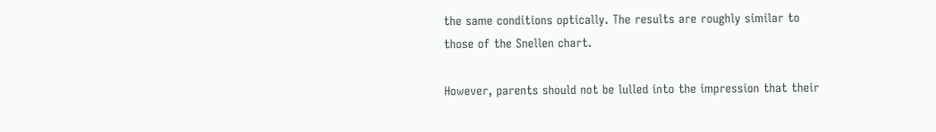the same conditions optically. The results are roughly similar to those of the Snellen chart.

However, parents should not be lulled into the impression that their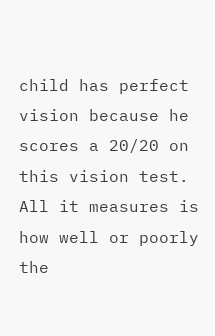child has perfect vision because he scores a 20/20 on this vision test. All it measures is how well or poorly the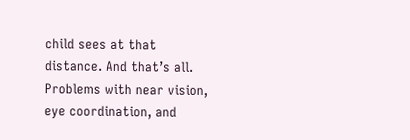child sees at that distance. And that’s all. Problems with near vision, eye coordination, and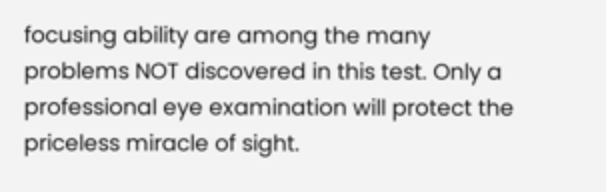focusing ability are among the many problems NOT discovered in this test. Only a professional eye examination will protect the priceless miracle of sight.